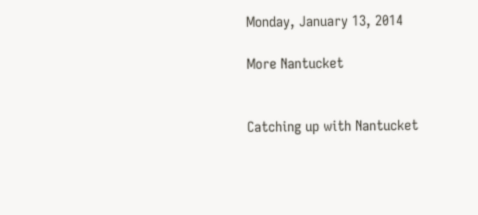Monday, January 13, 2014

More Nantucket


Catching up with Nantucket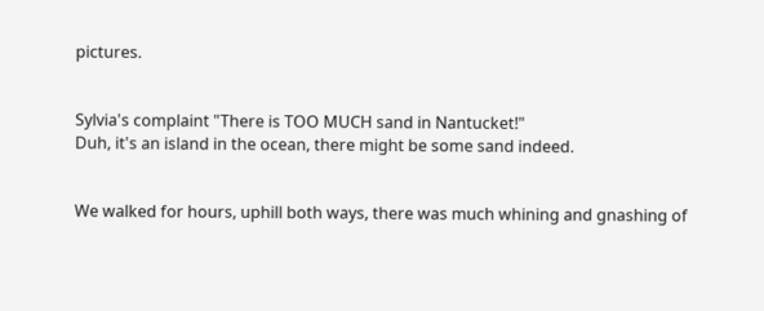pictures.


Sylvia's complaint "There is TOO MUCH sand in Nantucket!"
Duh, it's an island in the ocean, there might be some sand indeed.


We walked for hours, uphill both ways, there was much whining and gnashing of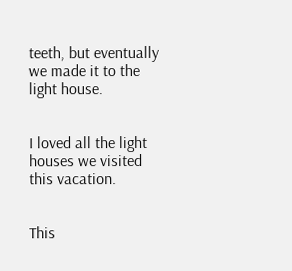teeth, but eventually we made it to the light house.


I loved all the light houses we visited this vacation.


This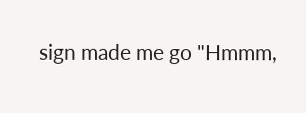sign made me go "Hmmm,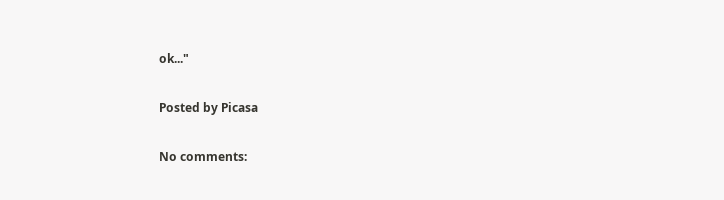ok..."

Posted by Picasa

No comments: